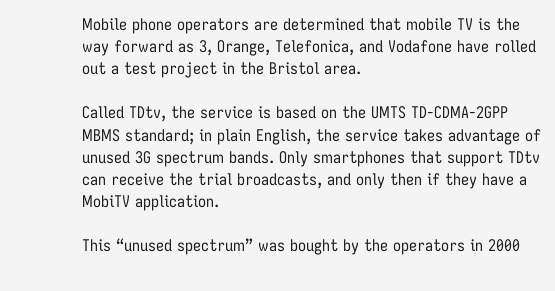Mobile phone operators are determined that mobile TV is the way forward as 3, Orange, Telefonica, and Vodafone have rolled out a test project in the Bristol area.

Called TDtv, the service is based on the UMTS TD-CDMA-2GPP MBMS standard; in plain English, the service takes advantage of unused 3G spectrum bands. Only smartphones that support TDtv can receive the trial broadcasts, and only then if they have a MobiTV application.

This “unused spectrum” was bought by the operators in 2000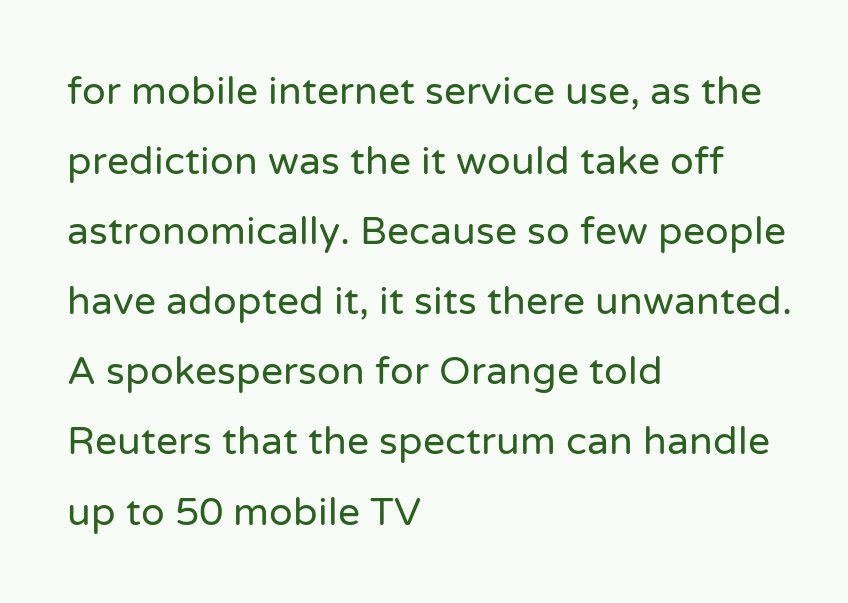for mobile internet service use, as the prediction was the it would take off astronomically. Because so few people have adopted it, it sits there unwanted. A spokesperson for Orange told Reuters that the spectrum can handle up to 50 mobile TV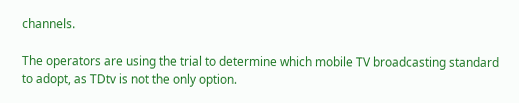channels.

The operators are using the trial to determine which mobile TV broadcasting standard to adopt, as TDtv is not the only option.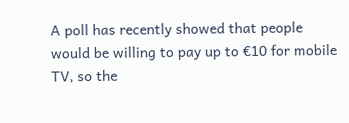A poll has recently showed that people would be willing to pay up to €10 for mobile TV, so the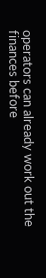operators can already work out the finances before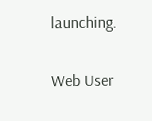launching.


Web User